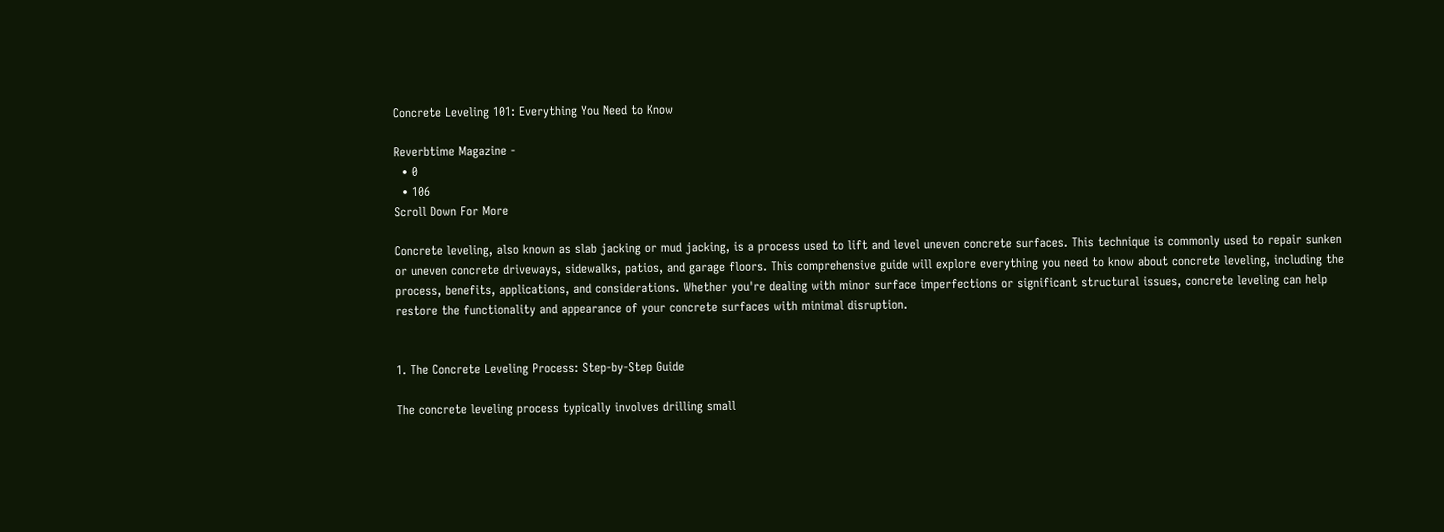Concrete Leveling 101: Everything You Need to Know

Reverbtime Magazine -
  • 0
  • 106
Scroll Down For More

Concrete leveling, also known as slab jacking or mud jacking, is a process used to lift and level uneven concrete surfaces. This technique is commonly used to repair sunken or uneven concrete driveways, sidewalks, patios, and garage floors. This comprehensive guide will explore everything you need to know about concrete leveling, including the process, benefits, applications, and considerations. Whether you're dealing with minor surface imperfections or significant structural issues, concrete leveling can help restore the functionality and appearance of your concrete surfaces with minimal disruption.


1. The Concrete Leveling Process: Step-by-Step Guide

The concrete leveling process typically involves drilling small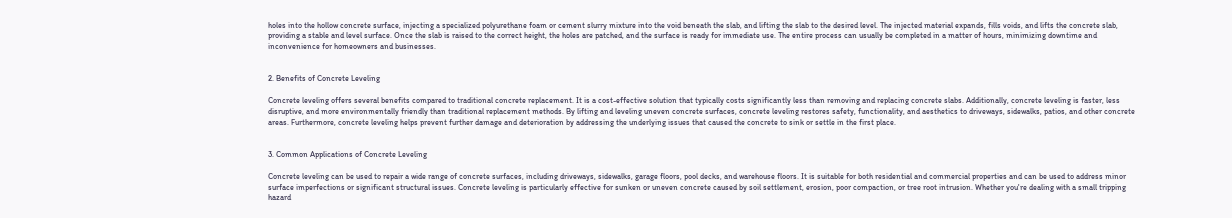holes into the hollow concrete surface, injecting a specialized polyurethane foam or cement slurry mixture into the void beneath the slab, and lifting the slab to the desired level. The injected material expands, fills voids, and lifts the concrete slab, providing a stable and level surface. Once the slab is raised to the correct height, the holes are patched, and the surface is ready for immediate use. The entire process can usually be completed in a matter of hours, minimizing downtime and inconvenience for homeowners and businesses.


2. Benefits of Concrete Leveling

Concrete leveling offers several benefits compared to traditional concrete replacement. It is a cost-effective solution that typically costs significantly less than removing and replacing concrete slabs. Additionally, concrete leveling is faster, less disruptive, and more environmentally friendly than traditional replacement methods. By lifting and leveling uneven concrete surfaces, concrete leveling restores safety, functionality, and aesthetics to driveways, sidewalks, patios, and other concrete areas. Furthermore, concrete leveling helps prevent further damage and deterioration by addressing the underlying issues that caused the concrete to sink or settle in the first place.


3. Common Applications of Concrete Leveling

Concrete leveling can be used to repair a wide range of concrete surfaces, including driveways, sidewalks, garage floors, pool decks, and warehouse floors. It is suitable for both residential and commercial properties and can be used to address minor surface imperfections or significant structural issues. Concrete leveling is particularly effective for sunken or uneven concrete caused by soil settlement, erosion, poor compaction, or tree root intrusion. Whether you're dealing with a small tripping hazard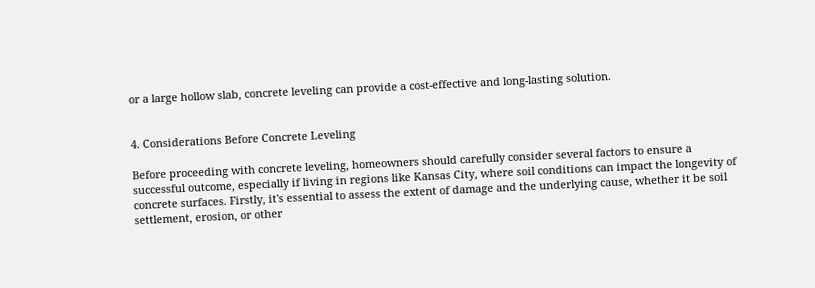or a large hollow slab, concrete leveling can provide a cost-effective and long-lasting solution.


4. Considerations Before Concrete Leveling

Before proceeding with concrete leveling, homeowners should carefully consider several factors to ensure a successful outcome, especially if living in regions like Kansas City, where soil conditions can impact the longevity of concrete surfaces. Firstly, it's essential to assess the extent of damage and the underlying cause, whether it be soil settlement, erosion, or other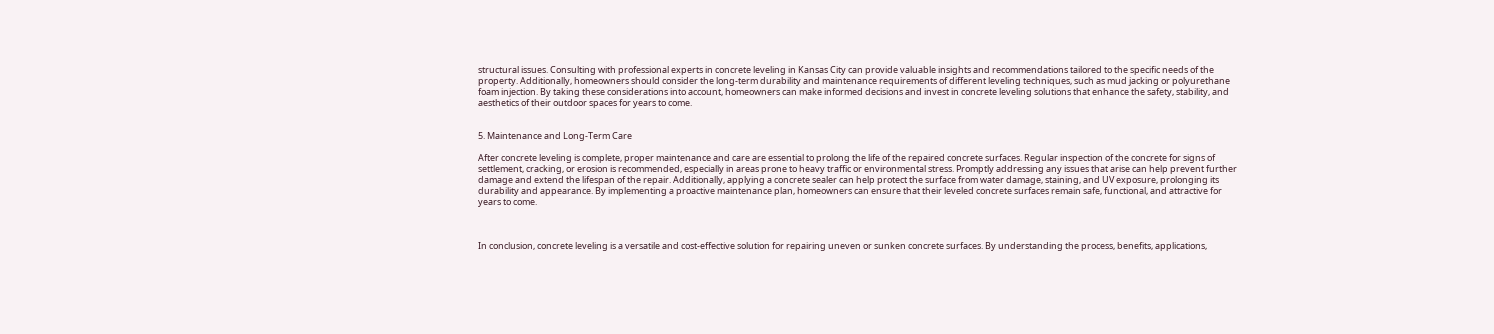structural issues. Consulting with professional experts in concrete leveling in Kansas City can provide valuable insights and recommendations tailored to the specific needs of the property. Additionally, homeowners should consider the long-term durability and maintenance requirements of different leveling techniques, such as mud jacking or polyurethane foam injection. By taking these considerations into account, homeowners can make informed decisions and invest in concrete leveling solutions that enhance the safety, stability, and aesthetics of their outdoor spaces for years to come.


5. Maintenance and Long-Term Care

After concrete leveling is complete, proper maintenance and care are essential to prolong the life of the repaired concrete surfaces. Regular inspection of the concrete for signs of settlement, cracking, or erosion is recommended, especially in areas prone to heavy traffic or environmental stress. Promptly addressing any issues that arise can help prevent further damage and extend the lifespan of the repair. Additionally, applying a concrete sealer can help protect the surface from water damage, staining, and UV exposure, prolonging its durability and appearance. By implementing a proactive maintenance plan, homeowners can ensure that their leveled concrete surfaces remain safe, functional, and attractive for years to come.



In conclusion, concrete leveling is a versatile and cost-effective solution for repairing uneven or sunken concrete surfaces. By understanding the process, benefits, applications,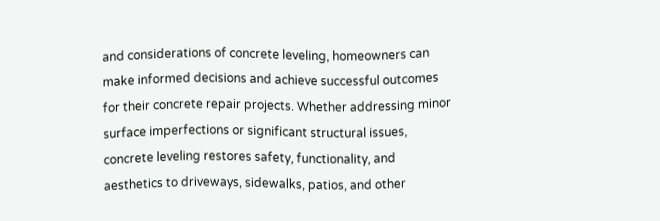and considerations of concrete leveling, homeowners can make informed decisions and achieve successful outcomes for their concrete repair projects. Whether addressing minor surface imperfections or significant structural issues, concrete leveling restores safety, functionality, and aesthetics to driveways, sidewalks, patios, and other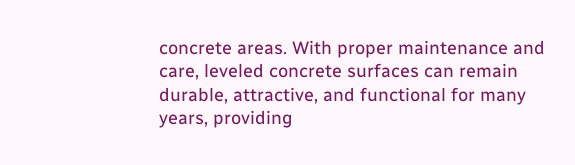concrete areas. With proper maintenance and care, leveled concrete surfaces can remain durable, attractive, and functional for many years, providing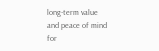long-term value and peace of mind for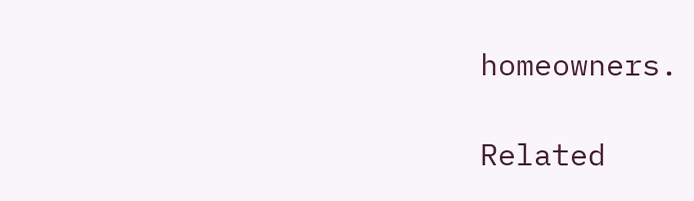homeowners.

Related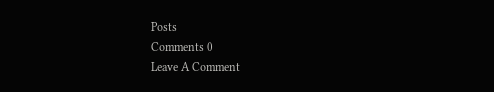Posts
Comments 0
Leave A Comment